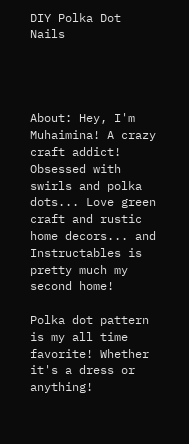DIY Polka Dot Nails




About: Hey, I'm Muhaimina! A crazy craft addict! Obsessed with swirls and polka dots... Love green craft and rustic home decors... and Instructables is pretty much my second home!

Polka dot pattern is my all time favorite! Whether it's a dress or anything!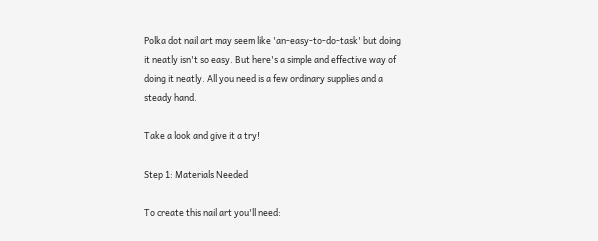Polka dot nail art may seem like 'an-easy-to-do-task' but doing it neatly isn't so easy. But here's a simple and effective way of doing it neatly. All you need is a few ordinary supplies and a steady hand.

Take a look and give it a try!

Step 1: Materials Needed

To create this nail art you'll need: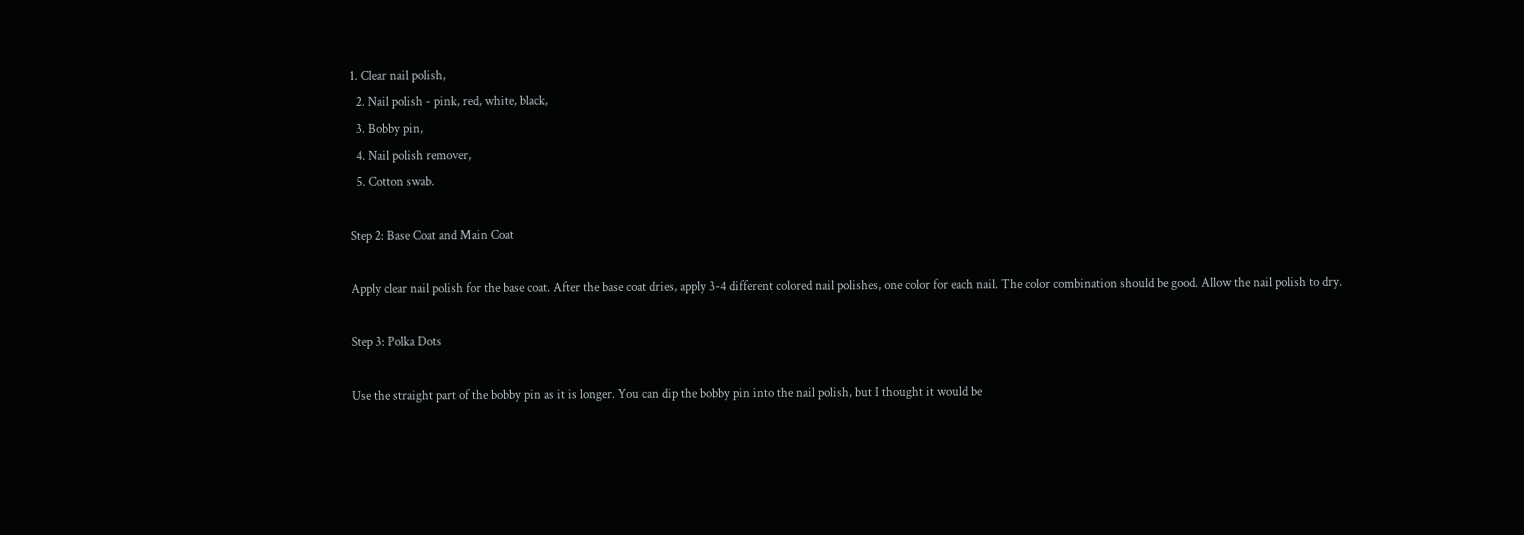1. Clear nail polish,
  2. Nail polish - pink, red, white, black,
  3. Bobby pin,
  4. Nail polish remover,
  5. Cotton swab.

Step 2: Base Coat and Main Coat

Apply clear nail polish for the base coat. After the base coat dries, apply 3-4 different colored nail polishes, one color for each nail. The color combination should be good. Allow the nail polish to dry.

Step 3: Polka Dots

Use the straight part of the bobby pin as it is longer. You can dip the bobby pin into the nail polish, but I thought it would be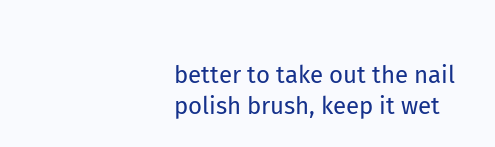better to take out the nail polish brush, keep it wet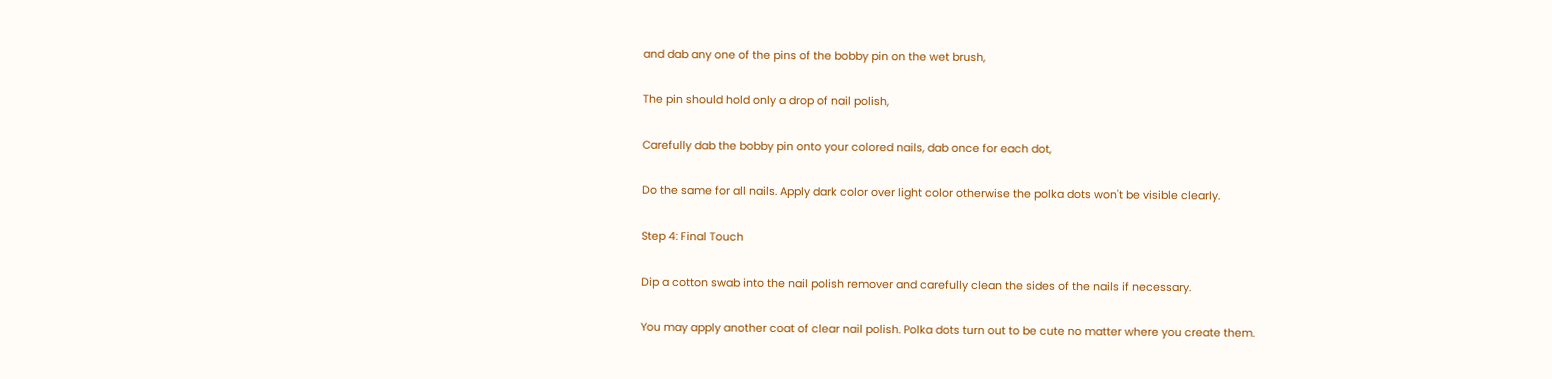and dab any one of the pins of the bobby pin on the wet brush,

The pin should hold only a drop of nail polish,

Carefully dab the bobby pin onto your colored nails, dab once for each dot,

Do the same for all nails. Apply dark color over light color otherwise the polka dots won't be visible clearly.

Step 4: Final Touch

Dip a cotton swab into the nail polish remover and carefully clean the sides of the nails if necessary.

You may apply another coat of clear nail polish. Polka dots turn out to be cute no matter where you create them.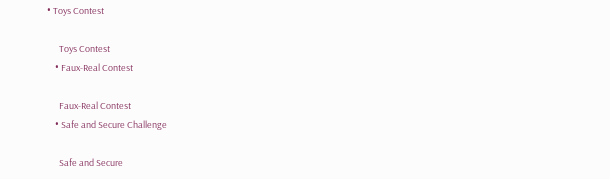• Toys Contest

      Toys Contest
    • Faux-Real Contest

      Faux-Real Contest
    • Safe and Secure Challenge

      Safe and Secure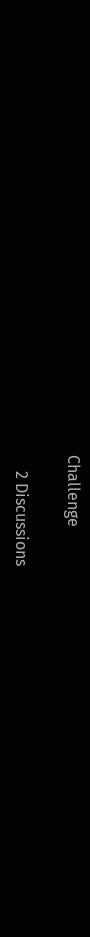Challenge

    2 Discussions